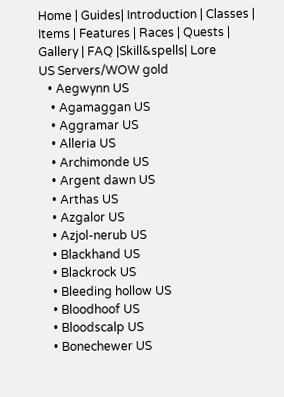Home | Guides| Introduction | Classes | Items | Features | Races | Quests | Gallery | FAQ |Skill&spells| Lore
US Servers/WOW gold
   • Aegwynn US
    • Agamaggan US
    • Aggramar US
    • Alleria US
    • Archimonde US
    • Argent dawn US
    • Arthas US
    • Azgalor US
    • Azjol-nerub US
    • Blackhand US
    • Blackrock US
    • Bleeding hollow US
    • Bloodhoof US
    • Bloodscalp US
    • Bonechewer US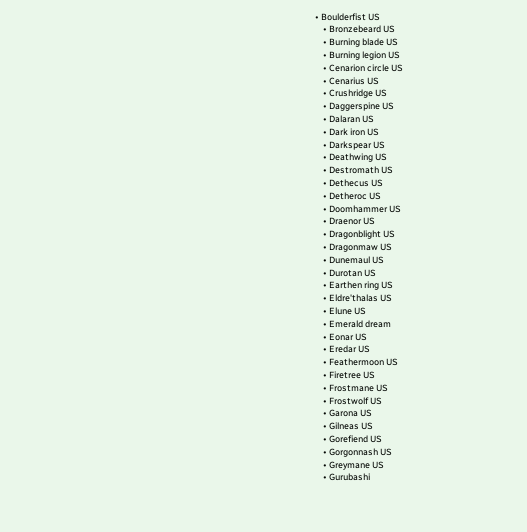• Boulderfist US
    • Bronzebeard US
    • Burning blade US
    • Burning legion US
    • Cenarion circle US
    • Cenarius US
    • Crushridge US
    • Daggerspine US
    • Dalaran US
    • Dark iron US
    • Darkspear US
    • Deathwing US
    • Destromath US
    • Dethecus US
    • Detheroc US
    • Doomhammer US
    • Draenor US
    • Dragonblight US
    • Dragonmaw US
    • Dunemaul US
    • Durotan US
    • Earthen ring US
    • Eldre'thalas US
    • Elune US
    • Emerald dream
    • Eonar US
    • Eredar US
    • Feathermoon US
    • Firetree US
    • Frostmane US
    • Frostwolf US
    • Garona US
    • Gilneas US
    • Gorefiend US
    • Gorgonnash US
    • Greymane US
    • Gurubashi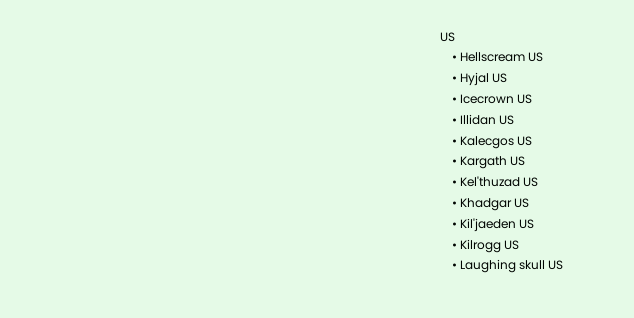US
    • Hellscream US
    • Hyjal US
    • Icecrown US
    • Illidan US
    • Kalecgos US
    • Kargath US
    • Kel'thuzad US
    • Khadgar US
    • Kil'jaeden US
    • Kilrogg US
    • Laughing skull US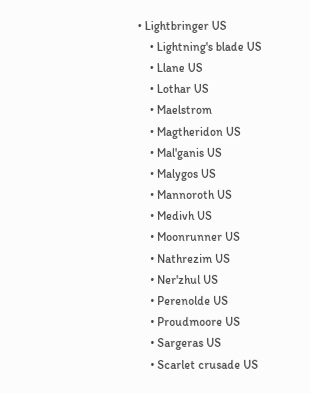• Lightbringer US
    • Lightning's blade US
    • Llane US
    • Lothar US
    • Maelstrom
    • Magtheridon US
    • Mal'ganis US
    • Malygos US
    • Mannoroth US
    • Medivh US
    • Moonrunner US
    • Nathrezim US
    • Ner'zhul US
    • Perenolde US
    • Proudmoore US
    • Sargeras US
    • Scarlet crusade US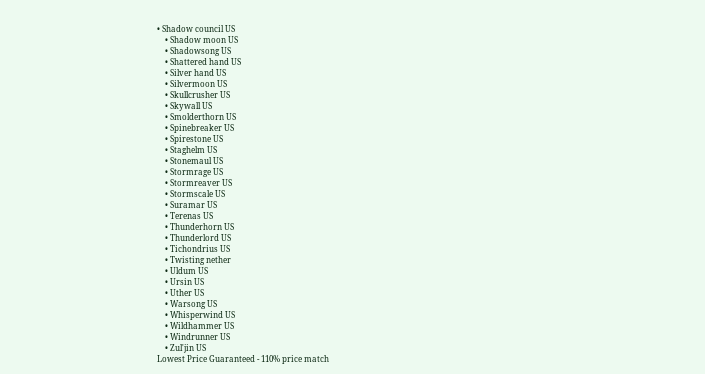• Shadow council US
    • Shadow moon US
    • Shadowsong US
    • Shattered hand US
    • Silver hand US
    • Silvermoon US
    • Skullcrusher US
    • Skywall US
    • Smolderthorn US
    • Spinebreaker US
    • Spirestone US
    • Staghelm US
    • Stonemaul US
    • Stormrage US
    • Stormreaver US
    • Stormscale US
    • Suramar US
    • Terenas US
    • Thunderhorn US
    • Thunderlord US
    • Tichondrius US
    • Twisting nether
    • Uldum US
    • Ursin US
    • Uther US
    • Warsong US
    • Whisperwind US
    • Wildhammer US
    • Windrunner US
    • Zul'jin US
Lowest Price Guaranteed - 110% price match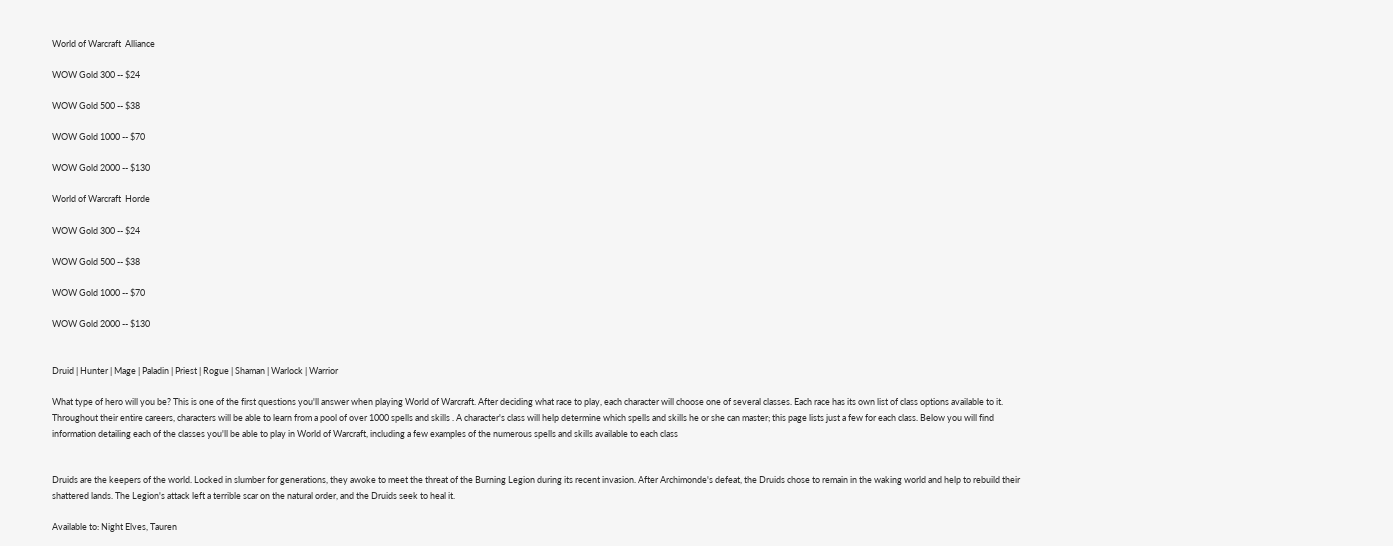World of Warcraft  Alliance

WOW Gold 300 -- $24

WOW Gold 500 -- $38

WOW Gold 1000 -- $70

WOW Gold 2000 -- $130

World of Warcraft  Horde

WOW Gold 300 -- $24

WOW Gold 500 -- $38

WOW Gold 1000 -- $70

WOW Gold 2000 -- $130


Druid | Hunter | Mage | Paladin | Priest | Rogue | Shaman | Warlock | Warrior

What type of hero will you be? This is one of the first questions you'll answer when playing World of Warcraft. After deciding what race to play, each character will choose one of several classes. Each race has its own list of class options available to it. Throughout their entire careers, characters will be able to learn from a pool of over 1000 spells and skills . A character's class will help determine which spells and skills he or she can master; this page lists just a few for each class. Below you will find information detailing each of the classes you'll be able to play in World of Warcraft, including a few examples of the numerous spells and skills available to each class


Druids are the keepers of the world. Locked in slumber for generations, they awoke to meet the threat of the Burning Legion during its recent invasion. After Archimonde's defeat, the Druids chose to remain in the waking world and help to rebuild their shattered lands. The Legion's attack left a terrible scar on the natural order, and the Druids seek to heal it.

Available to: Night Elves, Tauren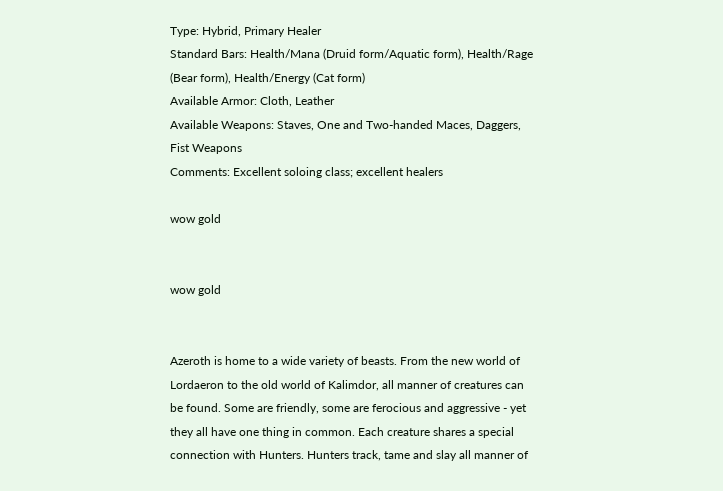Type: Hybrid, Primary Healer
Standard Bars: Health/Mana (Druid form/Aquatic form), Health/Rage (Bear form), Health/Energy (Cat form)
Available Armor: Cloth, Leather
Available Weapons: Staves, One and Two-handed Maces, Daggers, Fist Weapons
Comments: Excellent soloing class; excellent healers

wow gold


wow gold


Azeroth is home to a wide variety of beasts. From the new world of Lordaeron to the old world of Kalimdor, all manner of creatures can be found. Some are friendly, some are ferocious and aggressive - yet they all have one thing in common. Each creature shares a special connection with Hunters. Hunters track, tame and slay all manner of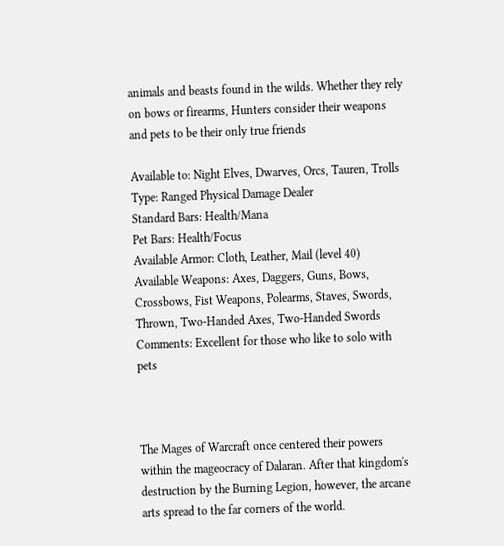animals and beasts found in the wilds. Whether they rely on bows or firearms, Hunters consider their weapons and pets to be their only true friends

Available to: Night Elves, Dwarves, Orcs, Tauren, Trolls
Type: Ranged Physical Damage Dealer
Standard Bars: Health/Mana
Pet Bars: Health/Focus
Available Armor: Cloth, Leather, Mail (level 40)
Available Weapons: Axes, Daggers, Guns, Bows, Crossbows, Fist Weapons, Polearms, Staves, Swords, Thrown, Two-Handed Axes, Two-Handed Swords
Comments: Excellent for those who like to solo with pets



The Mages of Warcraft once centered their powers within the mageocracy of Dalaran. After that kingdom's destruction by the Burning Legion, however, the arcane arts spread to the far corners of the world.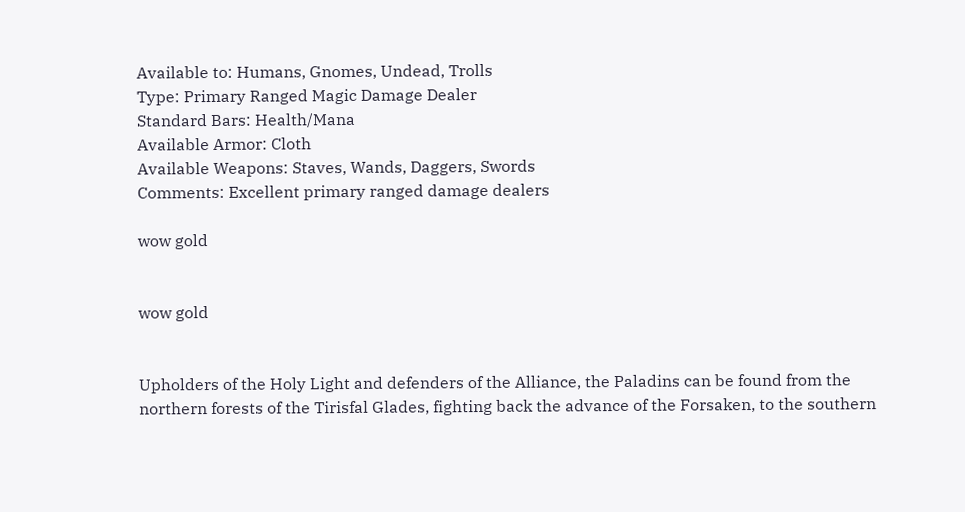Available to: Humans, Gnomes, Undead, Trolls
Type: Primary Ranged Magic Damage Dealer
Standard Bars: Health/Mana
Available Armor: Cloth
Available Weapons: Staves, Wands, Daggers, Swords
Comments: Excellent primary ranged damage dealers

wow gold


wow gold


Upholders of the Holy Light and defenders of the Alliance, the Paladins can be found from the northern forests of the Tirisfal Glades, fighting back the advance of the Forsaken, to the southern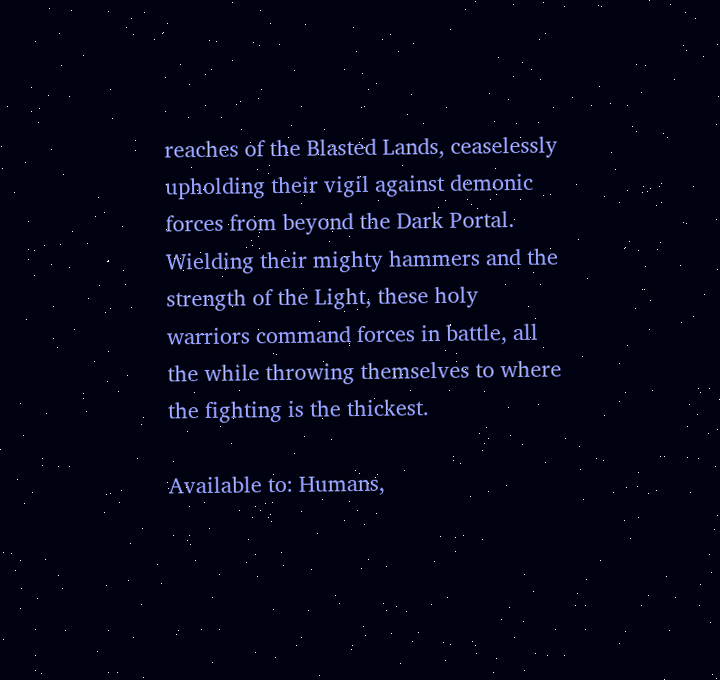reaches of the Blasted Lands, ceaselessly upholding their vigil against demonic forces from beyond the Dark Portal. Wielding their mighty hammers and the strength of the Light, these holy warriors command forces in battle, all the while throwing themselves to where the fighting is the thickest.

Available to: Humans,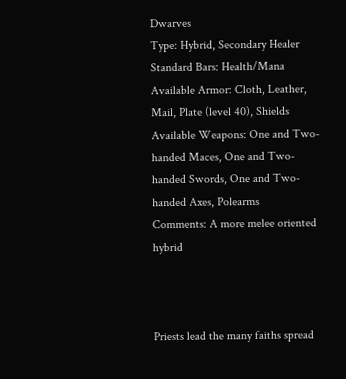Dwarves
Type: Hybrid, Secondary Healer
Standard Bars: Health/Mana
Available Armor: Cloth, Leather, Mail, Plate (level 40), Shields
Available Weapons: One and Two-handed Maces, One and Two-handed Swords, One and Two-handed Axes, Polearms
Comments: A more melee oriented hybrid



Priests lead the many faiths spread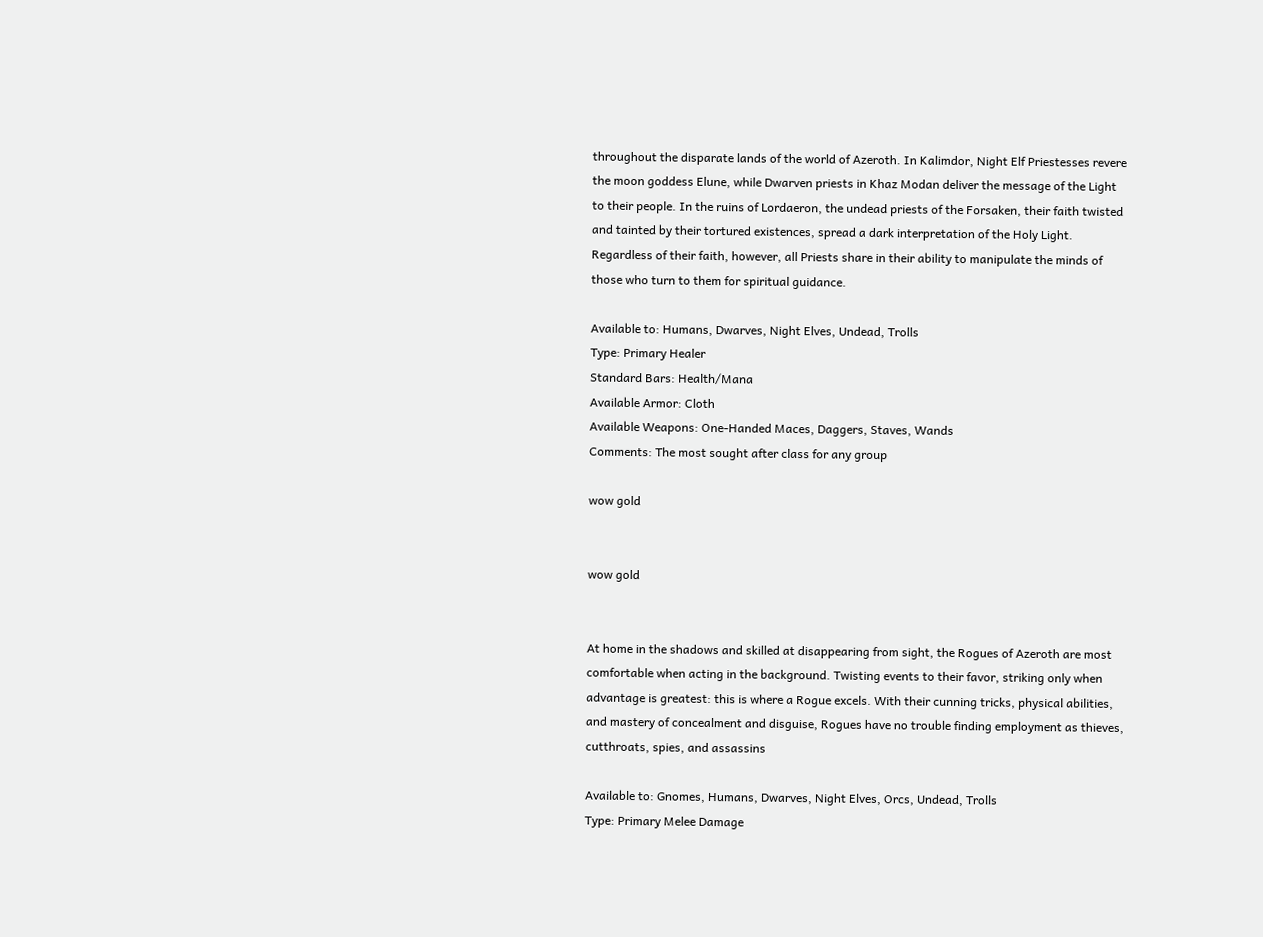throughout the disparate lands of the world of Azeroth. In Kalimdor, Night Elf Priestesses revere the moon goddess Elune, while Dwarven priests in Khaz Modan deliver the message of the Light to their people. In the ruins of Lordaeron, the undead priests of the Forsaken, their faith twisted and tainted by their tortured existences, spread a dark interpretation of the Holy Light. Regardless of their faith, however, all Priests share in their ability to manipulate the minds of those who turn to them for spiritual guidance.

Available to: Humans, Dwarves, Night Elves, Undead, Trolls
Type: Primary Healer
Standard Bars: Health/Mana
Available Armor: Cloth
Available Weapons: One-Handed Maces, Daggers, Staves, Wands
Comments: The most sought after class for any group

wow gold


wow gold


At home in the shadows and skilled at disappearing from sight, the Rogues of Azeroth are most comfortable when acting in the background. Twisting events to their favor, striking only when advantage is greatest: this is where a Rogue excels. With their cunning tricks, physical abilities, and mastery of concealment and disguise, Rogues have no trouble finding employment as thieves, cutthroats, spies, and assassins

Available to: Gnomes, Humans, Dwarves, Night Elves, Orcs, Undead, Trolls
Type: Primary Melee Damage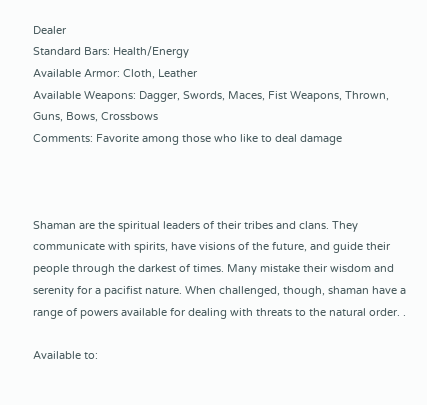Dealer
Standard Bars: Health/Energy
Available Armor: Cloth, Leather
Available Weapons: Dagger, Swords, Maces, Fist Weapons, Thrown, Guns, Bows, Crossbows
Comments: Favorite among those who like to deal damage



Shaman are the spiritual leaders of their tribes and clans. They communicate with spirits, have visions of the future, and guide their people through the darkest of times. Many mistake their wisdom and serenity for a pacifist nature. When challenged, though, shaman have a range of powers available for dealing with threats to the natural order. .

Available to: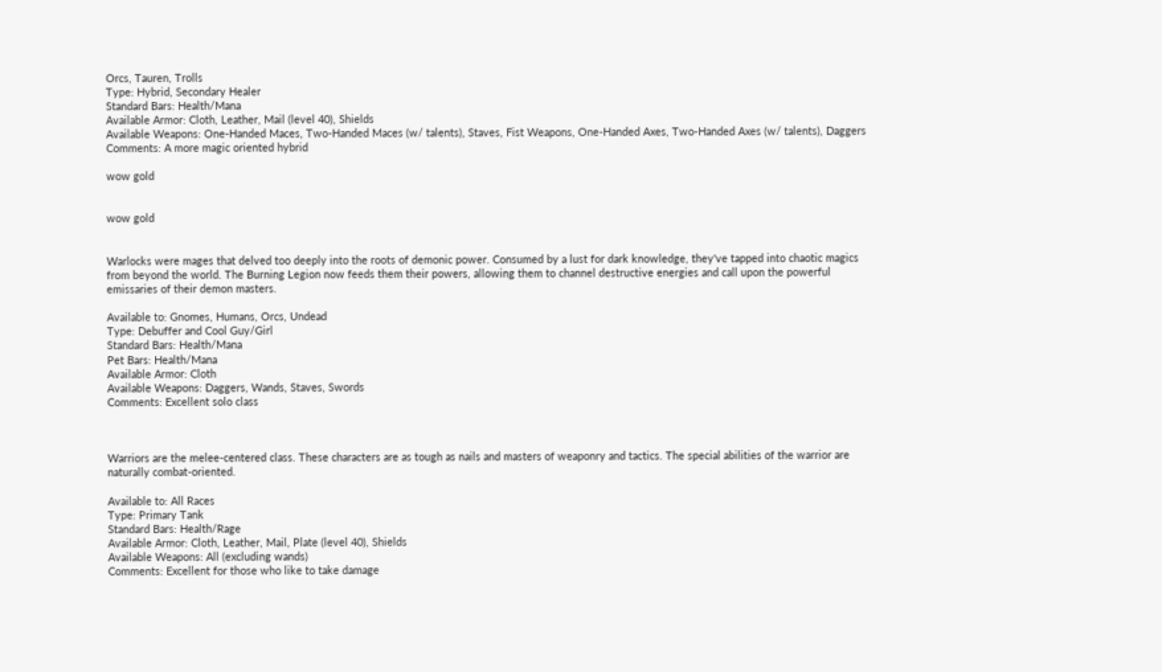Orcs, Tauren, Trolls
Type: Hybrid, Secondary Healer
Standard Bars: Health/Mana
Available Armor: Cloth, Leather, Mail (level 40), Shields
Available Weapons: One-Handed Maces, Two-Handed Maces (w/ talents), Staves, Fist Weapons, One-Handed Axes, Two-Handed Axes (w/ talents), Daggers
Comments: A more magic oriented hybrid

wow gold


wow gold


Warlocks were mages that delved too deeply into the roots of demonic power. Consumed by a lust for dark knowledge, they've tapped into chaotic magics from beyond the world. The Burning Legion now feeds them their powers, allowing them to channel destructive energies and call upon the powerful emissaries of their demon masters.

Available to: Gnomes, Humans, Orcs, Undead
Type: Debuffer and Cool Guy/Girl
Standard Bars: Health/Mana
Pet Bars: Health/Mana
Available Armor: Cloth
Available Weapons: Daggers, Wands, Staves, Swords
Comments: Excellent solo class



Warriors are the melee-centered class. These characters are as tough as nails and masters of weaponry and tactics. The special abilities of the warrior are naturally combat-oriented.

Available to: All Races
Type: Primary Tank
Standard Bars: Health/Rage
Available Armor: Cloth, Leather, Mail, Plate (level 40), Shields
Available Weapons: All (excluding wands)
Comments: Excellent for those who like to take damage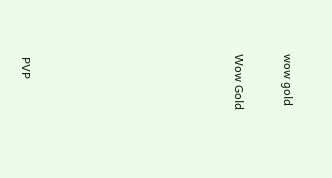wow gold


Wow Gold












 PVP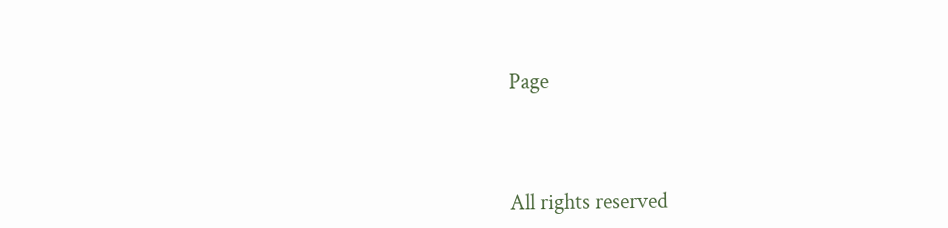Page




All rights reserved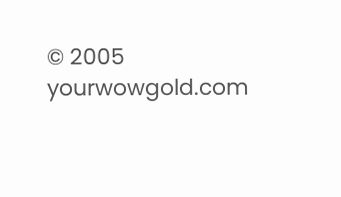© 2005 yourwowgold.com